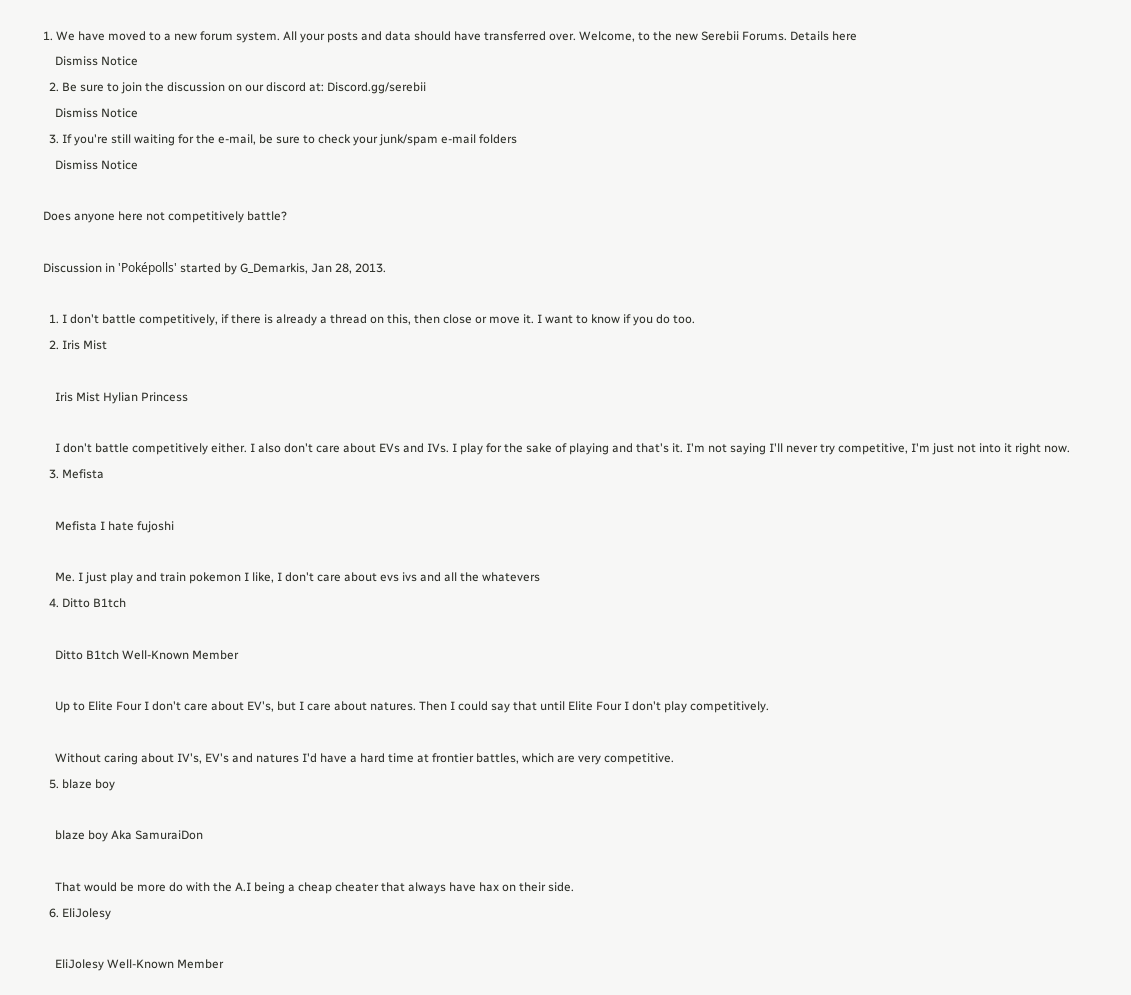1. We have moved to a new forum system. All your posts and data should have transferred over. Welcome, to the new Serebii Forums. Details here
    Dismiss Notice
  2. Be sure to join the discussion on our discord at: Discord.gg/serebii
    Dismiss Notice
  3. If you're still waiting for the e-mail, be sure to check your junk/spam e-mail folders
    Dismiss Notice

Does anyone here not competitively battle?

Discussion in 'Poképolls' started by G_Demarkis, Jan 28, 2013.

  1. I don't battle competitively, if there is already a thread on this, then close or move it. I want to know if you do too.
  2. Iris Mist

    Iris Mist Hylian Princess

    I don't battle competitively either. I also don't care about EVs and IVs. I play for the sake of playing and that's it. I'm not saying I'll never try competitive, I'm just not into it right now.
  3. Mefista

    Mefista I hate fujoshi

    Me. I just play and train pokemon I like, I don't care about evs ivs and all the whatevers
  4. Ditto B1tch

    Ditto B1tch Well-Known Member

    Up to Elite Four I don't care about EV's, but I care about natures. Then I could say that until Elite Four I don't play competitively.

    Without caring about IV's, EV's and natures I'd have a hard time at frontier battles, which are very competitive.
  5. blaze boy

    blaze boy Aka SamuraiDon

    That would be more do with the A.I being a cheap cheater that always have hax on their side.
  6. EliJolesy

    EliJolesy Well-Known Member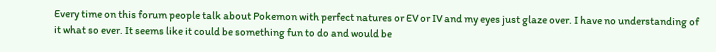Every time on this forum people talk about Pokemon with perfect natures or EV or IV and my eyes just glaze over. I have no understanding of it what so ever. It seems like it could be something fun to do and would be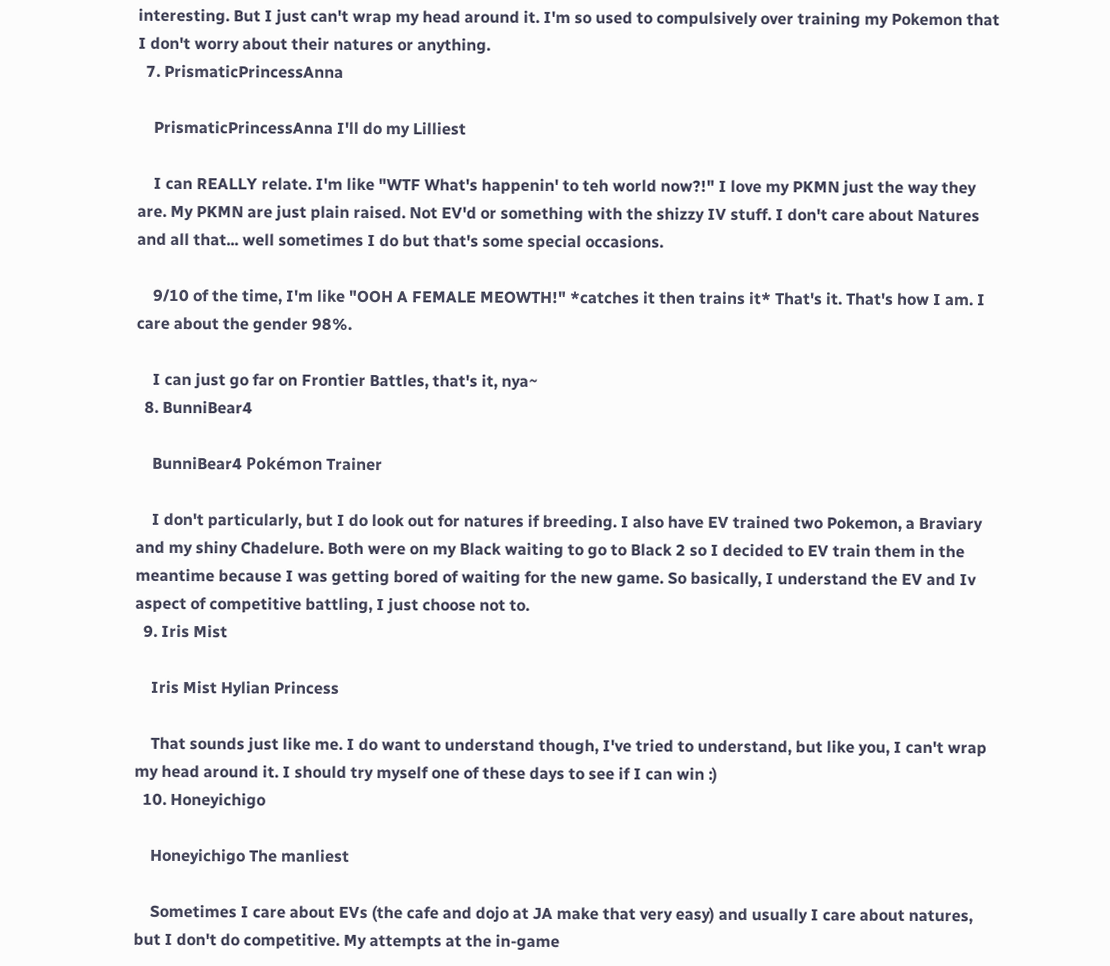interesting. But I just can't wrap my head around it. I'm so used to compulsively over training my Pokemon that I don't worry about their natures or anything.
  7. PrismaticPrincessAnna

    PrismaticPrincessAnna I'll do my Lilliest

    I can REALLY relate. I'm like "WTF What's happenin' to teh world now?!" I love my PKMN just the way they are. My PKMN are just plain raised. Not EV'd or something with the shizzy IV stuff. I don't care about Natures and all that... well sometimes I do but that's some special occasions.

    9/10 of the time, I'm like "OOH A FEMALE MEOWTH!" *catches it then trains it* That's it. That's how I am. I care about the gender 98%.

    I can just go far on Frontier Battles, that's it, nya~
  8. BunniBear4

    BunniBear4 Pokémon Trainer

    I don't particularly, but I do look out for natures if breeding. I also have EV trained two Pokemon, a Braviary and my shiny Chadelure. Both were on my Black waiting to go to Black 2 so I decided to EV train them in the meantime because I was getting bored of waiting for the new game. So basically, I understand the EV and Iv aspect of competitive battling, I just choose not to.
  9. Iris Mist

    Iris Mist Hylian Princess

    That sounds just like me. I do want to understand though, I've tried to understand, but like you, I can't wrap my head around it. I should try myself one of these days to see if I can win :)
  10. Honeyichigo

    Honeyichigo The manliest

    Sometimes I care about EVs (the cafe and dojo at JA make that very easy) and usually I care about natures, but I don't do competitive. My attempts at the in-game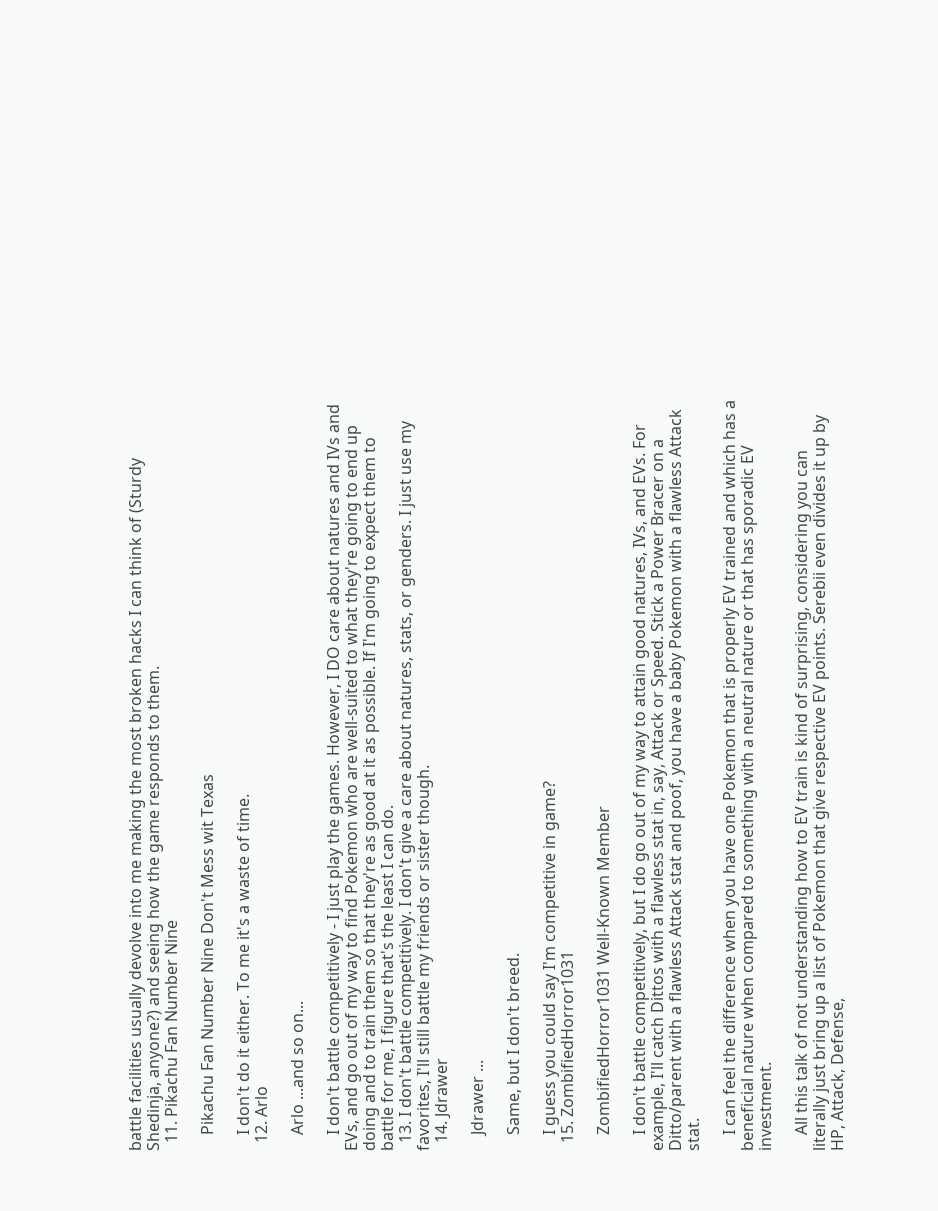battle facilities usually devolve into me making the most broken hacks I can think of (Sturdy Shedinja, anyone?) and seeing how the game responds to them.
  11. Pikachu Fan Number Nine

    Pikachu Fan Number Nine Don't Mess wit Texas

    I don't do it either. To me it's a waste of time.
  12. Arlo

    Arlo ...and so on...

    I don't battle competitively - I just play the games. However, I DO care about natures and IVs and EVs, and go out of my way to find Pokemon who are well-suited to what they're going to end up doing and to train them so that they're as good at it as possible. If I'm going to expect them to battle for me, I figure that's the least I can do.
  13. I don't battle competitively. I don't give a care about natures, stats, or genders. I just use my favorites, I'll still battle my friends or sister though.
  14. Jdrawer

    Jdrawer ...

    Same, but I don't breed.

    I guess you could say I'm competitive in game?
  15. ZombifiedHorror1031

    ZombifiedHorror1031 Well-Known Member

    I don't battle competitively, but I do go out of my way to attain good natures, IVs, and EVs. For example, I'll catch Dittos with a flawless stat in, say, Attack or Speed. Stick a Power Bracer on a Ditto/parent with a flawless Attack stat and poof, you have a baby Pokemon with a flawless Attack stat.

    I can feel the difference when you have one Pokemon that is properly EV trained and which has a beneficial nature when compared to something with a neutral nature or that has sporadic EV investment.

    All this talk of not understanding how to EV train is kind of surprising, considering you can literally just bring up a list of Pokemon that give respective EV points. Serebii even divides it up by HP, Attack, Defense,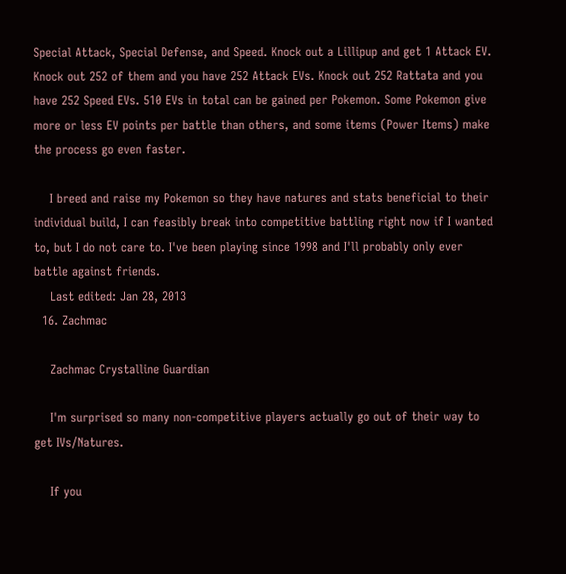Special Attack, Special Defense, and Speed. Knock out a Lillipup and get 1 Attack EV. Knock out 252 of them and you have 252 Attack EVs. Knock out 252 Rattata and you have 252 Speed EVs. 510 EVs in total can be gained per Pokemon. Some Pokemon give more or less EV points per battle than others, and some items (Power Items) make the process go even faster.

    I breed and raise my Pokemon so they have natures and stats beneficial to their individual build, I can feasibly break into competitive battling right now if I wanted to, but I do not care to. I've been playing since 1998 and I'll probably only ever battle against friends.
    Last edited: Jan 28, 2013
  16. Zachmac

    Zachmac Crystalline Guardian

    I'm surprised so many non-competitive players actually go out of their way to get IVs/Natures.

    If you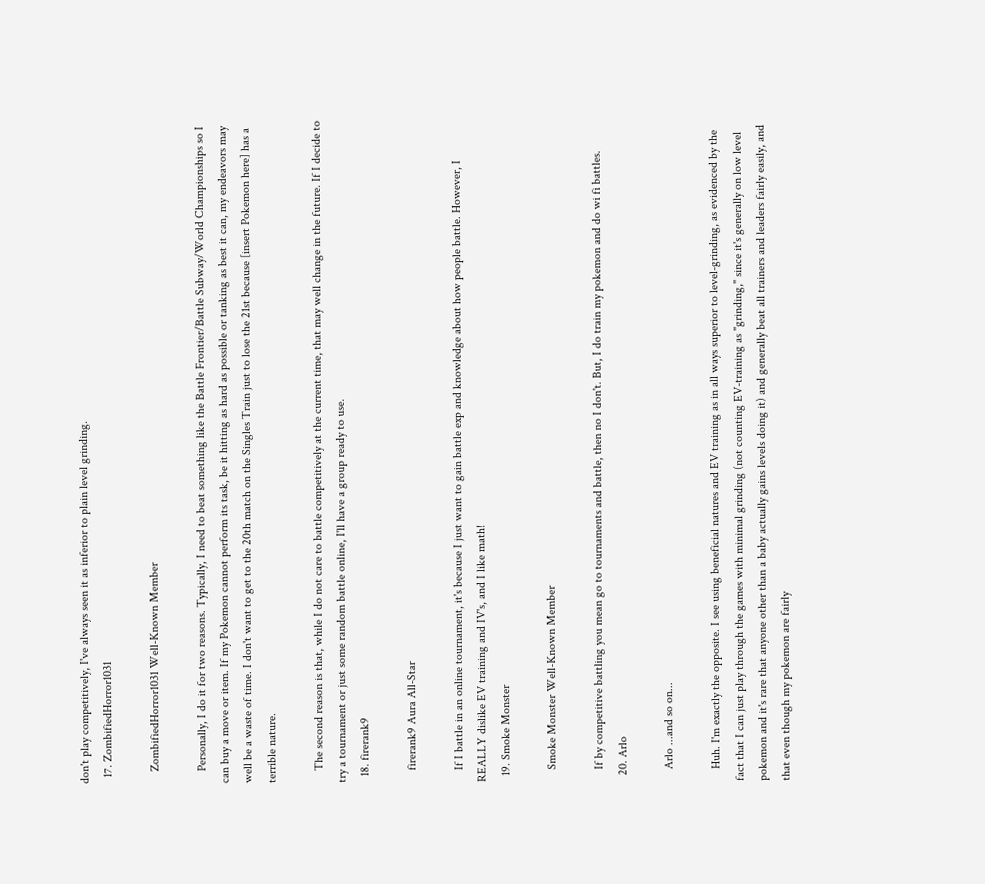don't play competitively, I've always seen it as inferior to plain level grinding.
  17. ZombifiedHorror1031

    ZombifiedHorror1031 Well-Known Member

    Personally, I do it for two reasons. Typically, I need to beat something like the Battle Frontier/Battle Subway/World Championships so I can buy a move or item. If my Pokemon cannot perform its task, be it hitting as hard as possible or tanking as best it can, my endeavors may well be a waste of time. I don't want to get to the 20th match on the Singles Train just to lose the 21st because [insert Pokemon here] has a terrible nature.

    The second reason is that, while I do not care to battle competitively at the current time, that may well change in the future. If I decide to try a tournament or just some random battle online, I'll have a group ready to use.
  18. firerank9

    firerank9 Aura All-Star

    If I battle in an online tournament, it's because I just want to gain battle exp and knowledge about how people battle. However, I REALLY dislike EV training and IV's, and I like math!
  19. Smoke Monster

    Smoke Monster Well-Known Member

    If by competitive battling you mean go to tournaments and battle, then no I don't. But, I do train my pokemon and do wi fi battles.
  20. Arlo

    Arlo ...and so on...

    Huh. I'm exactly the opposite. I see using beneficial natures and EV training as in all ways superior to level-grinding, as evidenced by the fact that I can just play through the games with minimal grinding (not counting EV-training as "grinding," since it's generally on low level pokemon and it's rare that anyone other than a baby actually gains levels doing it) and generally beat all trainers and leaders fairly easily, and that even though my pokemon are fairly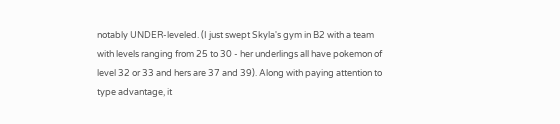notably UNDER-leveled. (I just swept Skyla's gym in B2 with a team with levels ranging from 25 to 30 - her underlings all have pokemon of level 32 or 33 and hers are 37 and 39). Along with paying attention to type advantage, it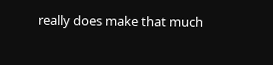really does make that much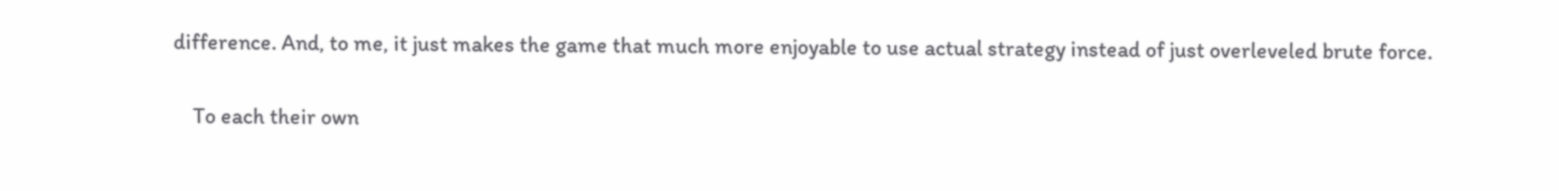difference. And, to me, it just makes the game that much more enjoyable to use actual strategy instead of just overleveled brute force.

    To each their own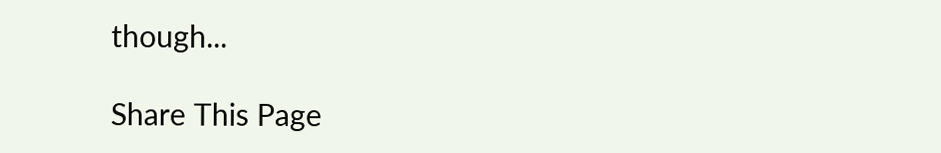though...

Share This Page